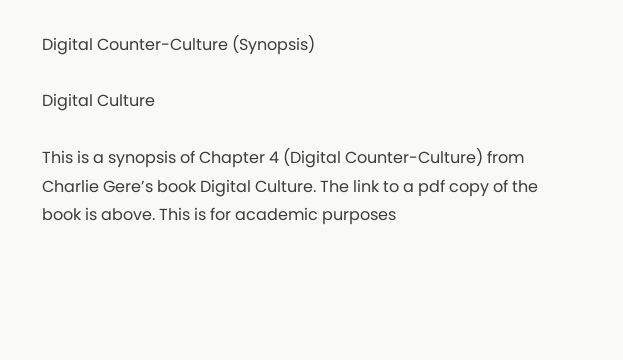Digital Counter-Culture (Synopsis)

Digital Culture

This is a synopsis of Chapter 4 (Digital Counter-Culture) from Charlie Gere’s book Digital Culture. The link to a pdf copy of the book is above. This is for academic purposes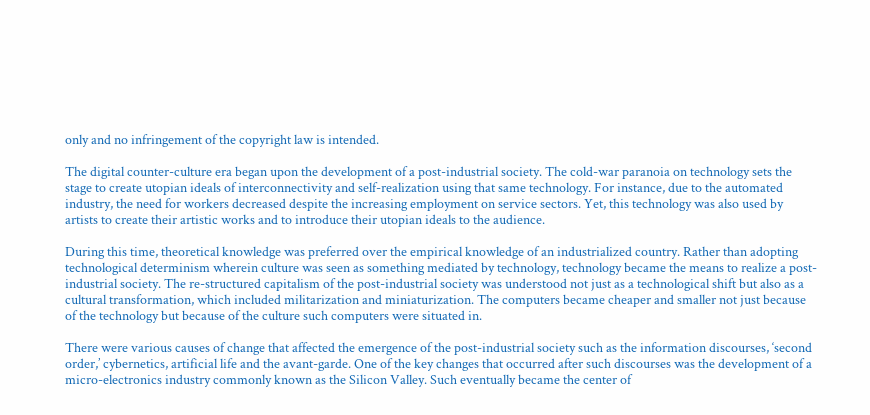only and no infringement of the copyright law is intended.

The digital counter-culture era began upon the development of a post-industrial society. The cold-war paranoia on technology sets the stage to create utopian ideals of interconnectivity and self-realization using that same technology. For instance, due to the automated industry, the need for workers decreased despite the increasing employment on service sectors. Yet, this technology was also used by artists to create their artistic works and to introduce their utopian ideals to the audience.

During this time, theoretical knowledge was preferred over the empirical knowledge of an industrialized country. Rather than adopting technological determinism wherein culture was seen as something mediated by technology, technology became the means to realize a post-industrial society. The re-structured capitalism of the post-industrial society was understood not just as a technological shift but also as a cultural transformation, which included militarization and miniaturization. The computers became cheaper and smaller not just because of the technology but because of the culture such computers were situated in.

There were various causes of change that affected the emergence of the post-industrial society such as the information discourses, ‘second order,’ cybernetics, artificial life and the avant-garde. One of the key changes that occurred after such discourses was the development of a micro-electronics industry commonly known as the Silicon Valley. Such eventually became the center of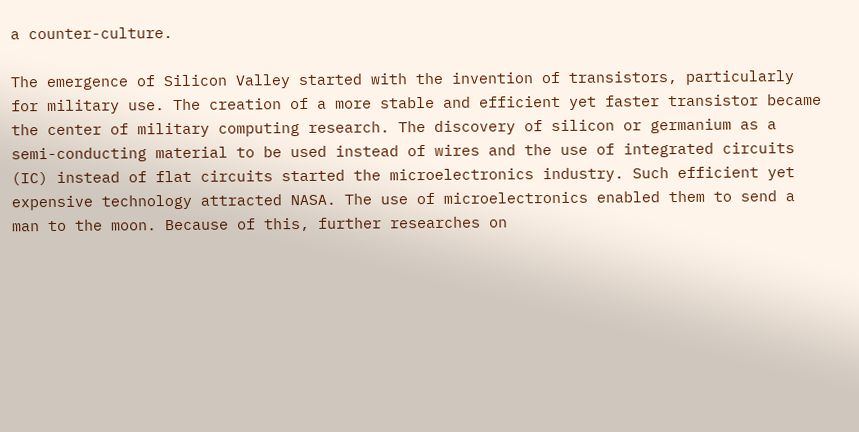a counter-culture.

The emergence of Silicon Valley started with the invention of transistors, particularly for military use. The creation of a more stable and efficient yet faster transistor became the center of military computing research. The discovery of silicon or germanium as a semi-conducting material to be used instead of wires and the use of integrated circuits (IC) instead of flat circuits started the microelectronics industry. Such efficient yet expensive technology attracted NASA. The use of microelectronics enabled them to send a man to the moon. Because of this, further researches on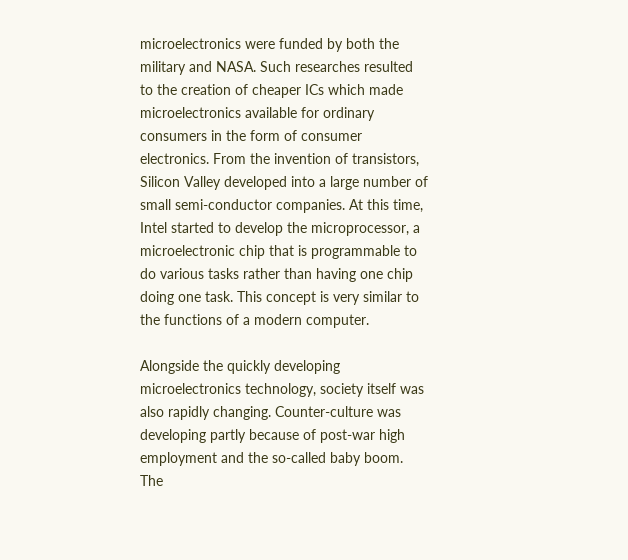microelectronics were funded by both the military and NASA. Such researches resulted to the creation of cheaper ICs which made microelectronics available for ordinary consumers in the form of consumer electronics. From the invention of transistors, Silicon Valley developed into a large number of small semi-conductor companies. At this time, Intel started to develop the microprocessor, a microelectronic chip that is programmable to do various tasks rather than having one chip doing one task. This concept is very similar to the functions of a modern computer.

Alongside the quickly developing microelectronics technology, society itself was also rapidly changing. Counter-culture was developing partly because of post-war high employment and the so-called baby boom. The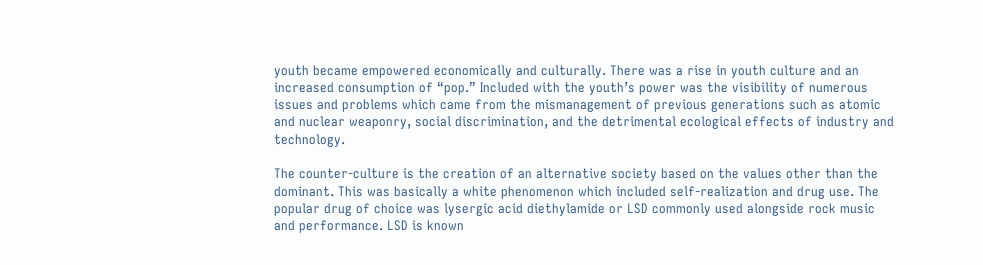youth became empowered economically and culturally. There was a rise in youth culture and an increased consumption of “pop.” Included with the youth’s power was the visibility of numerous issues and problems which came from the mismanagement of previous generations such as atomic and nuclear weaponry, social discrimination, and the detrimental ecological effects of industry and technology.

The counter-culture is the creation of an alternative society based on the values other than the dominant. This was basically a white phenomenon which included self-realization and drug use. The popular drug of choice was lysergic acid diethylamide or LSD commonly used alongside rock music and performance. LSD is known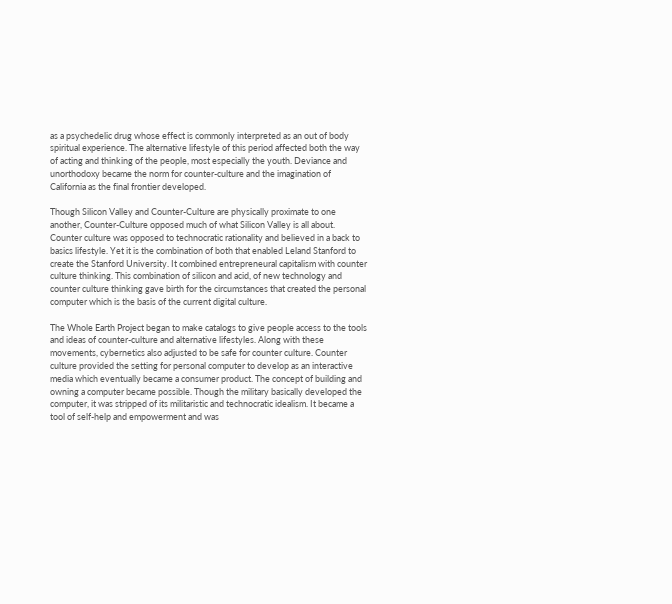as a psychedelic drug whose effect is commonly interpreted as an out of body spiritual experience. The alternative lifestyle of this period affected both the way of acting and thinking of the people, most especially the youth. Deviance and unorthodoxy became the norm for counter-culture and the imagination of California as the final frontier developed.

Though Silicon Valley and Counter-Culture are physically proximate to one another, Counter-Culture opposed much of what Silicon Valley is all about. Counter culture was opposed to technocratic rationality and believed in a back to basics lifestyle. Yet it is the combination of both that enabled Leland Stanford to create the Stanford University. It combined entrepreneural capitalism with counter culture thinking. This combination of silicon and acid, of new technology and counter culture thinking gave birth for the circumstances that created the personal computer which is the basis of the current digital culture.

The Whole Earth Project began to make catalogs to give people access to the tools and ideas of counter-culture and alternative lifestyles. Along with these movements, cybernetics also adjusted to be safe for counter culture. Counter culture provided the setting for personal computer to develop as an interactive media which eventually became a consumer product. The concept of building and owning a computer became possible. Though the military basically developed the computer, it was stripped of its militaristic and technocratic idealism. It became a tool of self-help and empowerment and was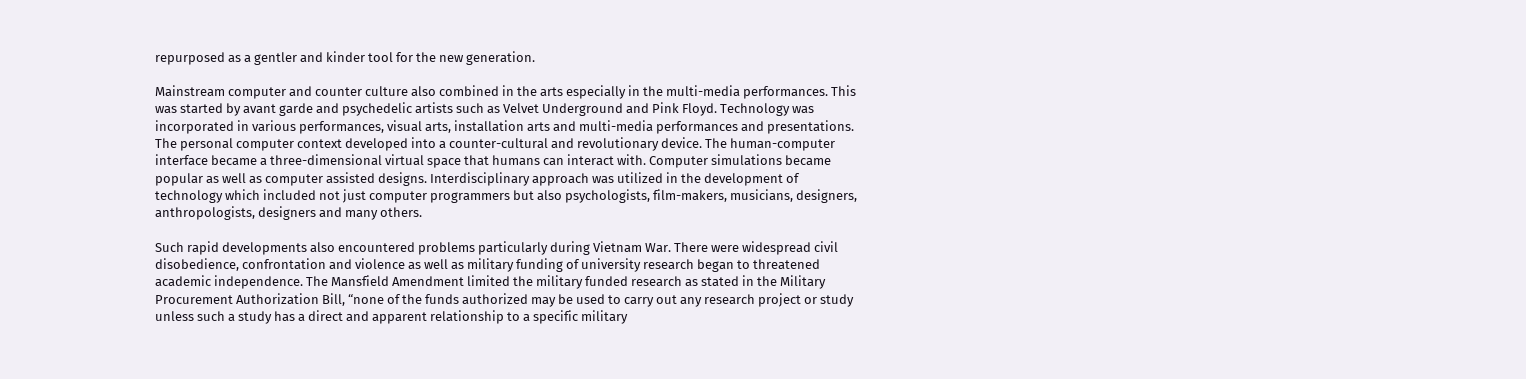repurposed as a gentler and kinder tool for the new generation.

Mainstream computer and counter culture also combined in the arts especially in the multi-media performances. This was started by avant garde and psychedelic artists such as Velvet Underground and Pink Floyd. Technology was incorporated in various performances, visual arts, installation arts and multi-media performances and presentations. The personal computer context developed into a counter-cultural and revolutionary device. The human-computer interface became a three-dimensional virtual space that humans can interact with. Computer simulations became popular as well as computer assisted designs. Interdisciplinary approach was utilized in the development of technology which included not just computer programmers but also psychologists, film-makers, musicians, designers, anthropologists, designers and many others.

Such rapid developments also encountered problems particularly during Vietnam War. There were widespread civil disobedience, confrontation and violence as well as military funding of university research began to threatened academic independence. The Mansfield Amendment limited the military funded research as stated in the Military Procurement Authorization Bill, “none of the funds authorized may be used to carry out any research project or study unless such a study has a direct and apparent relationship to a specific military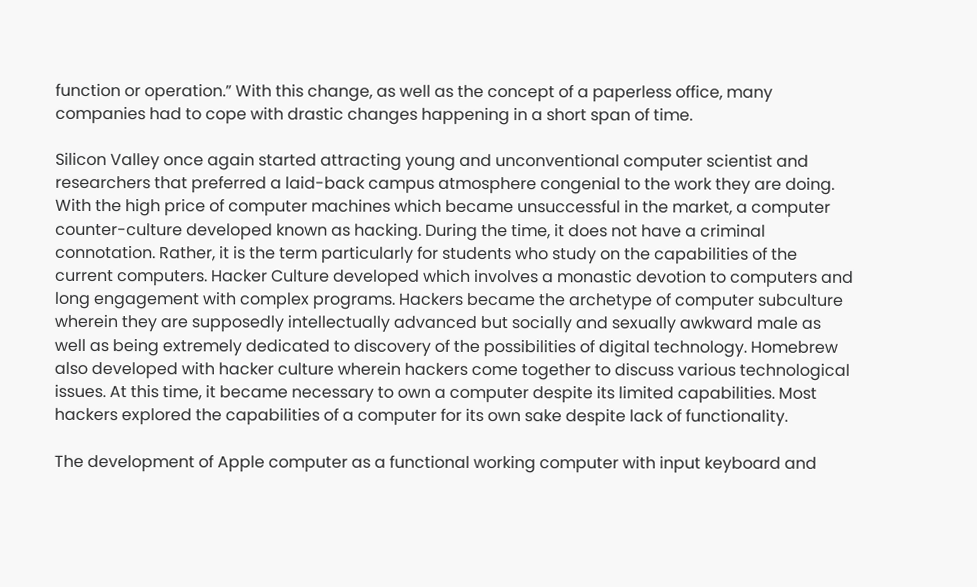function or operation.” With this change, as well as the concept of a paperless office, many companies had to cope with drastic changes happening in a short span of time.

Silicon Valley once again started attracting young and unconventional computer scientist and researchers that preferred a laid-back campus atmosphere congenial to the work they are doing. With the high price of computer machines which became unsuccessful in the market, a computer counter-culture developed known as hacking. During the time, it does not have a criminal connotation. Rather, it is the term particularly for students who study on the capabilities of the current computers. Hacker Culture developed which involves a monastic devotion to computers and long engagement with complex programs. Hackers became the archetype of computer subculture wherein they are supposedly intellectually advanced but socially and sexually awkward male as well as being extremely dedicated to discovery of the possibilities of digital technology. Homebrew also developed with hacker culture wherein hackers come together to discuss various technological issues. At this time, it became necessary to own a computer despite its limited capabilities. Most hackers explored the capabilities of a computer for its own sake despite lack of functionality.

The development of Apple computer as a functional working computer with input keyboard and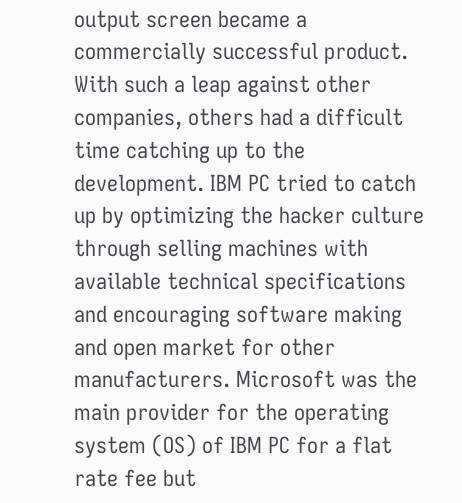output screen became a commercially successful product. With such a leap against other companies, others had a difficult time catching up to the development. IBM PC tried to catch up by optimizing the hacker culture through selling machines with available technical specifications and encouraging software making and open market for other manufacturers. Microsoft was the main provider for the operating system (OS) of IBM PC for a flat rate fee but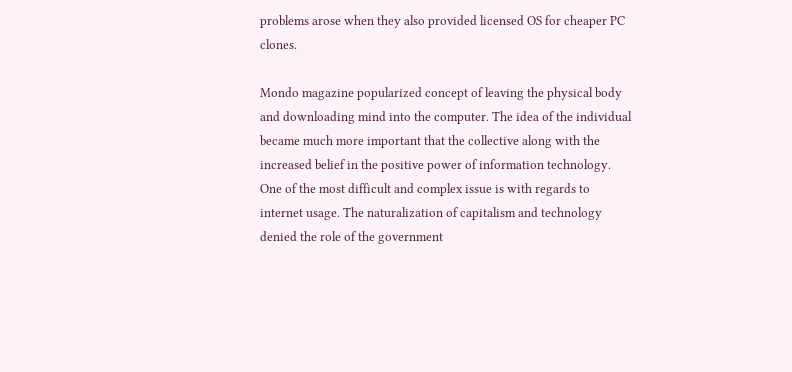problems arose when they also provided licensed OS for cheaper PC clones.

Mondo magazine popularized concept of leaving the physical body and downloading mind into the computer. The idea of the individual became much more important that the collective along with the increased belief in the positive power of information technology. One of the most difficult and complex issue is with regards to internet usage. The naturalization of capitalism and technology denied the role of the government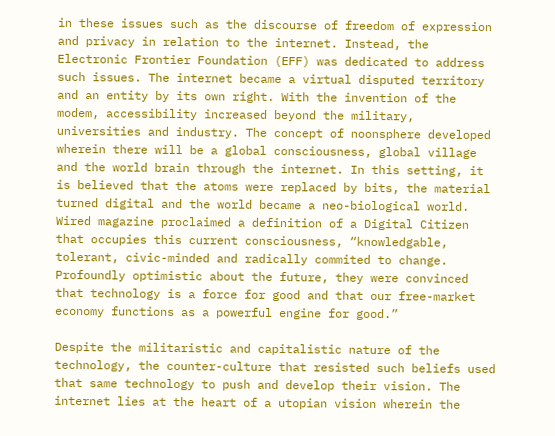in these issues such as the discourse of freedom of expression and privacy in relation to the internet. Instead, the Electronic Frontier Foundation (EFF) was dedicated to address such issues. The internet became a virtual disputed territory and an entity by its own right. With the invention of the modem, accessibility increased beyond the military, universities and industry. The concept of noonsphere developed wherein there will be a global consciousness, global village and the world brain through the internet. In this setting, it is believed that the atoms were replaced by bits, the material turned digital and the world became a neo-biological world.
Wired magazine proclaimed a definition of a Digital Citizen that occupies this current consciousness, “knowledgable, tolerant, civic-minded and radically commited to change. Profoundly optimistic about the future, they were convinced that technology is a force for good and that our free-market economy functions as a powerful engine for good.”

Despite the militaristic and capitalistic nature of the technology, the counter-culture that resisted such beliefs used that same technology to push and develop their vision. The internet lies at the heart of a utopian vision wherein the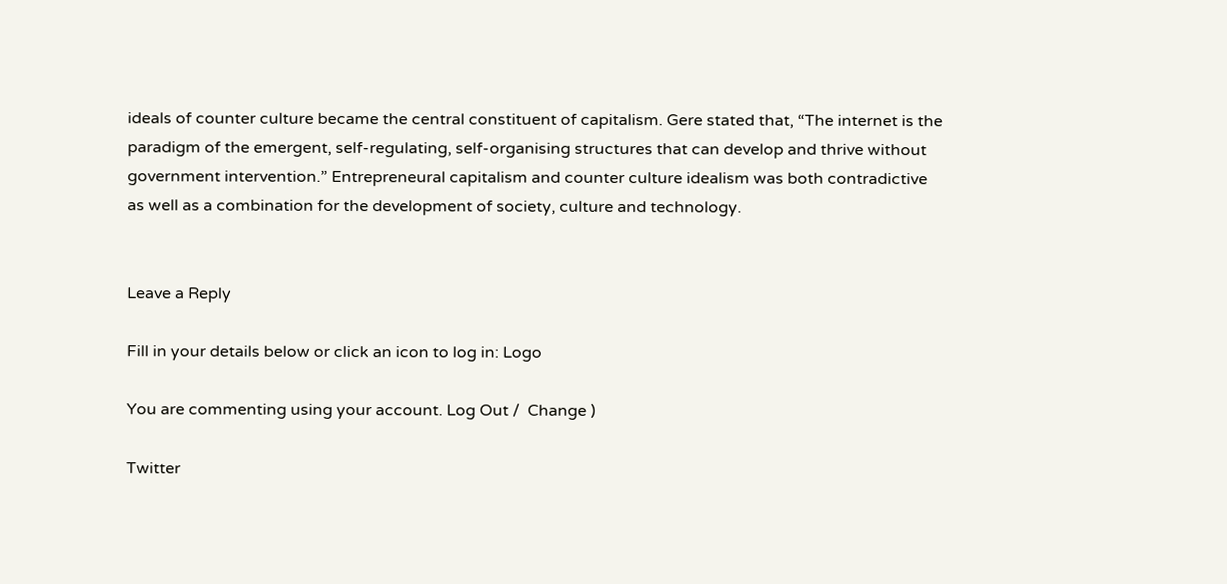ideals of counter culture became the central constituent of capitalism. Gere stated that, “The internet is the paradigm of the emergent, self-regulating, self-organising structures that can develop and thrive without government intervention.” Entrepreneural capitalism and counter culture idealism was both contradictive as well as a combination for the development of society, culture and technology.


Leave a Reply

Fill in your details below or click an icon to log in: Logo

You are commenting using your account. Log Out /  Change )

Twitter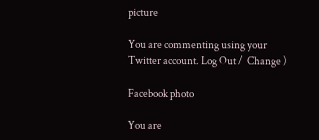picture

You are commenting using your Twitter account. Log Out /  Change )

Facebook photo

You are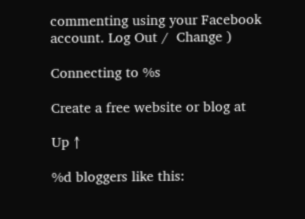commenting using your Facebook account. Log Out /  Change )

Connecting to %s

Create a free website or blog at

Up ↑

%d bloggers like this: